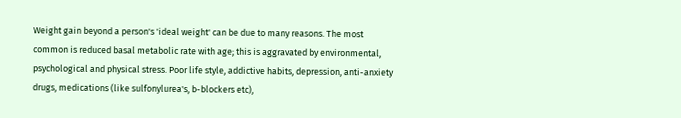Weight gain beyond a person's 'ideal weight' can be due to many reasons. The most common is reduced basal metabolic rate with age; this is aggravated by environmental, psychological and physical stress. Poor life style, addictive habits, depression, anti-anxiety drugs, medications (like sulfonylurea's, b-blockers etc),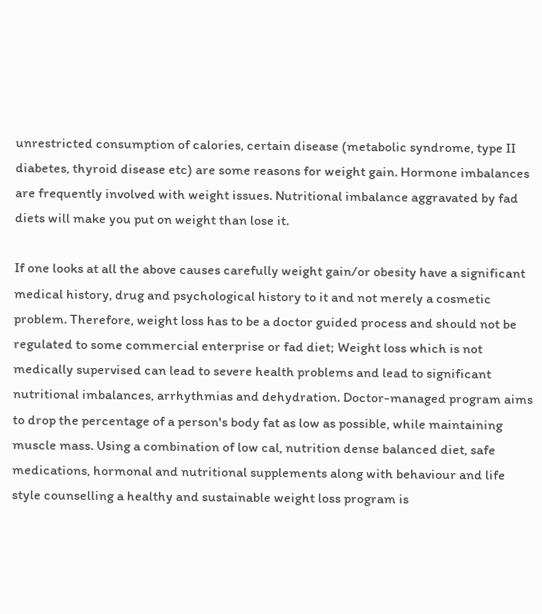unrestricted consumption of calories, certain disease (metabolic syndrome, type II diabetes, thyroid disease etc) are some reasons for weight gain. Hormone imbalances are frequently involved with weight issues. Nutritional imbalance aggravated by fad diets will make you put on weight than lose it.

If one looks at all the above causes carefully weight gain/or obesity have a significant medical history, drug and psychological history to it and not merely a cosmetic problem. Therefore, weight loss has to be a doctor guided process and should not be regulated to some commercial enterprise or fad diet; Weight loss which is not medically supervised can lead to severe health problems and lead to significant nutritional imbalances, arrhythmias and dehydration. Doctor-managed program aims to drop the percentage of a person's body fat as low as possible, while maintaining muscle mass. Using a combination of low cal, nutrition dense balanced diet, safe medications, hormonal and nutritional supplements along with behaviour and life style counselling a healthy and sustainable weight loss program is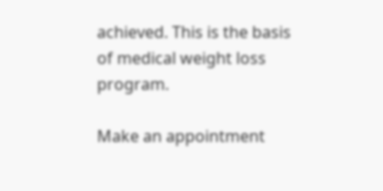achieved. This is the basis of medical weight loss program.

Make an appointment